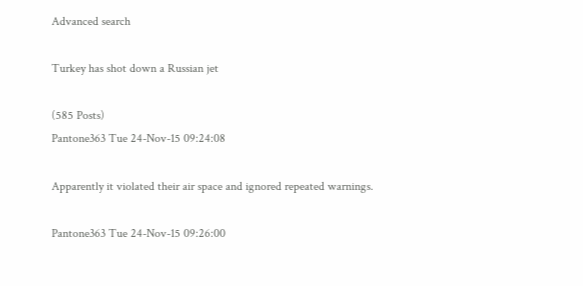Advanced search

Turkey has shot down a Russian jet

(585 Posts)
Pantone363 Tue 24-Nov-15 09:24:08

Apparently it violated their air space and ignored repeated warnings.

Pantone363 Tue 24-Nov-15 09:26:00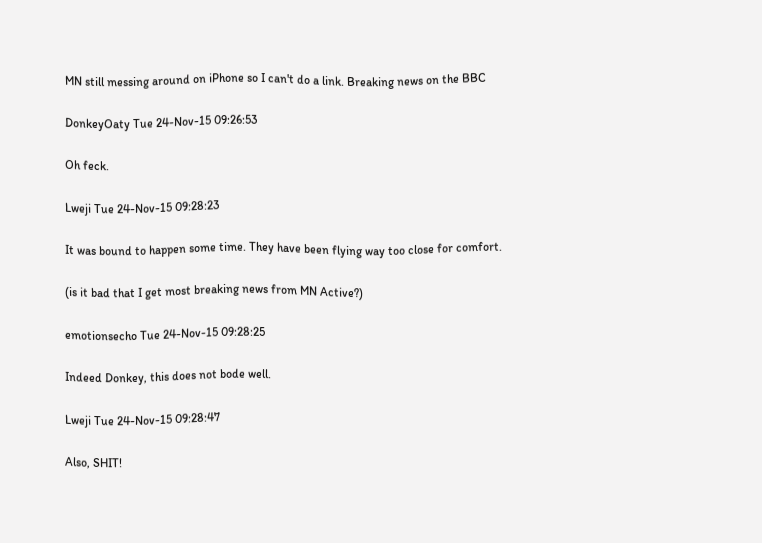MN still messing around on iPhone so I can't do a link. Breaking news on the BBC

DonkeyOaty Tue 24-Nov-15 09:26:53

Oh feck.

Lweji Tue 24-Nov-15 09:28:23

It was bound to happen some time. They have been flying way too close for comfort.

(is it bad that I get most breaking news from MN Active?)

emotionsecho Tue 24-Nov-15 09:28:25

Indeed Donkey, this does not bode well.

Lweji Tue 24-Nov-15 09:28:47

Also, SHIT!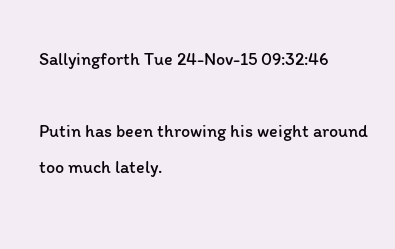Sallyingforth Tue 24-Nov-15 09:32:46

Putin has been throwing his weight around too much lately.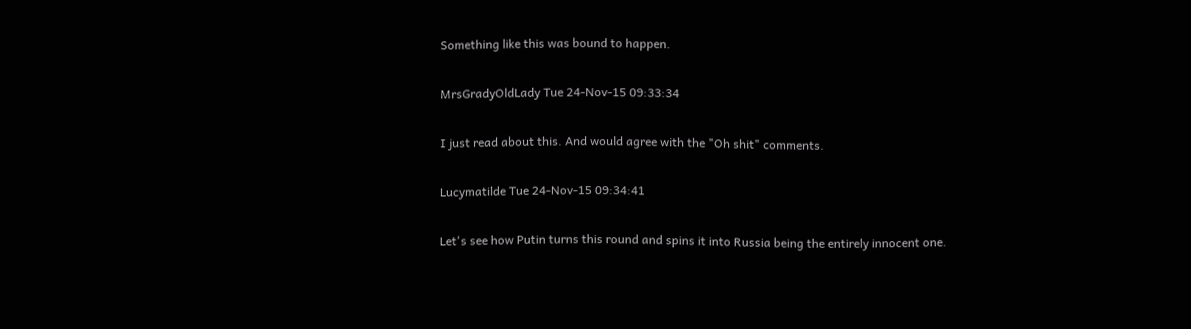Something like this was bound to happen.

MrsGradyOldLady Tue 24-Nov-15 09:33:34

I just read about this. And would agree with the "Oh shit" comments.

Lucymatilde Tue 24-Nov-15 09:34:41

Let's see how Putin turns this round and spins it into Russia being the entirely innocent one.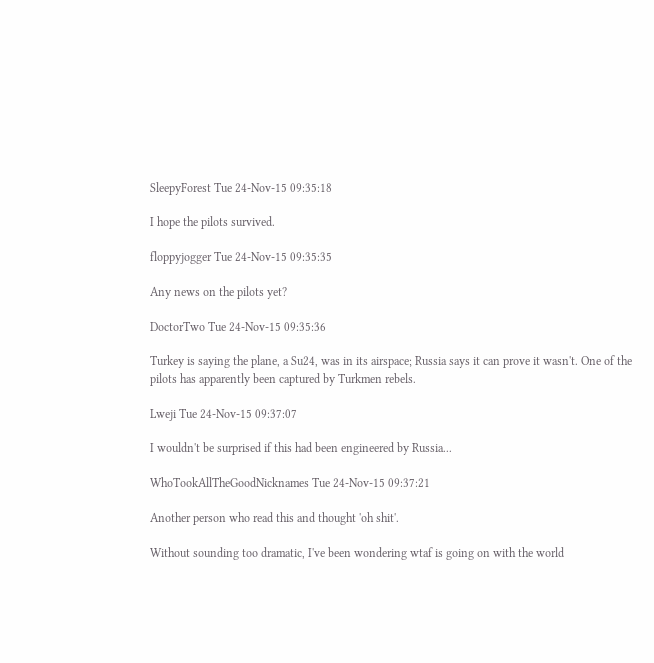SleepyForest Tue 24-Nov-15 09:35:18

I hope the pilots survived.

floppyjogger Tue 24-Nov-15 09:35:35

Any news on the pilots yet?

DoctorTwo Tue 24-Nov-15 09:35:36

Turkey is saying the plane, a Su24, was in its airspace; Russia says it can prove it wasn't. One of the pilots has apparently been captured by Turkmen rebels.

Lweji Tue 24-Nov-15 09:37:07

I wouldn't be surprised if this had been engineered by Russia...

WhoTookAllTheGoodNicknames Tue 24-Nov-15 09:37:21

Another person who read this and thought 'oh shit'.

Without sounding too dramatic, I've been wondering wtaf is going on with the world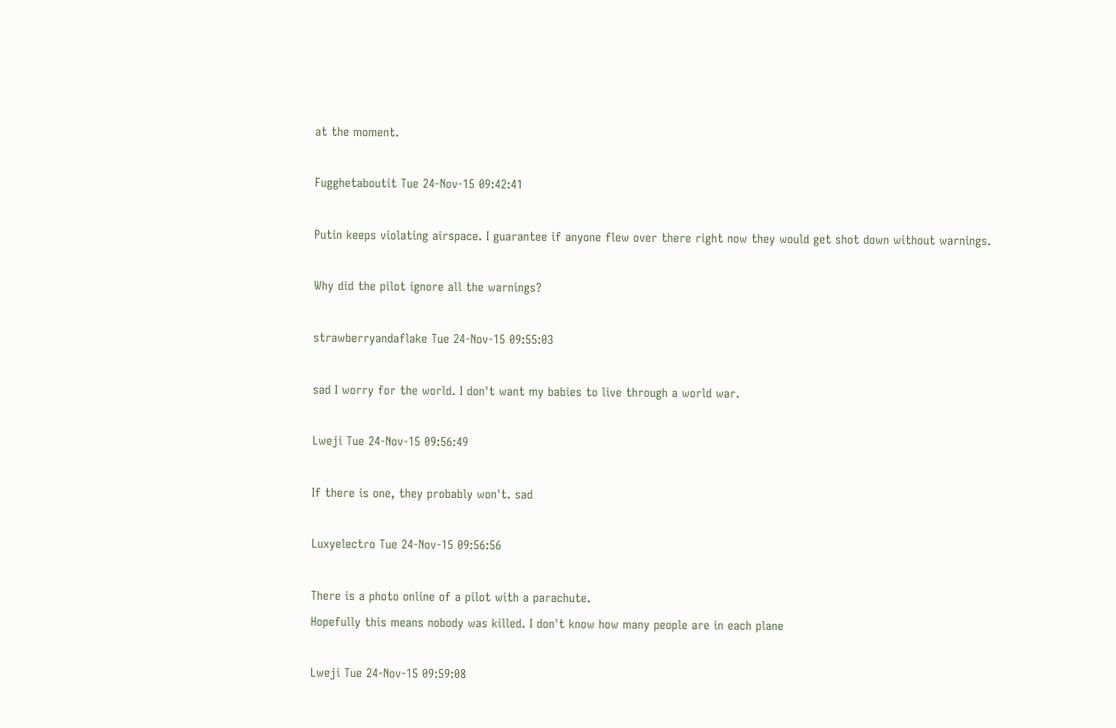at the moment.

Fugghetaboutit Tue 24-Nov-15 09:42:41

Putin keeps violating airspace. I guarantee if anyone flew over there right now they would get shot down without warnings.

Why did the pilot ignore all the warnings?

strawberryandaflake Tue 24-Nov-15 09:55:03

sad I worry for the world. I don't want my babies to live through a world war.

Lweji Tue 24-Nov-15 09:56:49

If there is one, they probably won't. sad

Luxyelectro Tue 24-Nov-15 09:56:56

There is a photo online of a pilot with a parachute.
Hopefully this means nobody was killed. I don't know how many people are in each plane

Lweji Tue 24-Nov-15 09:59:08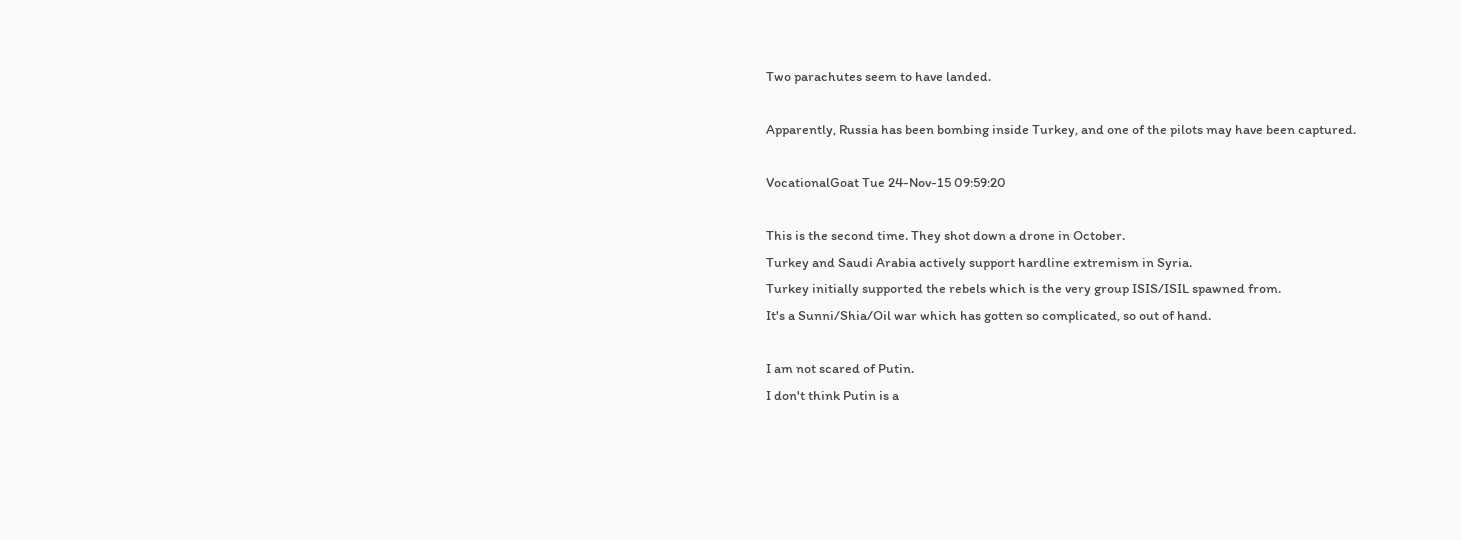Two parachutes seem to have landed.

Apparently, Russia has been bombing inside Turkey, and one of the pilots may have been captured.

VocationalGoat Tue 24-Nov-15 09:59:20

This is the second time. They shot down a drone in October.
Turkey and Saudi Arabia actively support hardline extremism in Syria.
Turkey initially supported the rebels which is the very group ISIS/ISIL spawned from.
It's a Sunni/Shia/Oil war which has gotten so complicated, so out of hand.

I am not scared of Putin.
I don't think Putin is a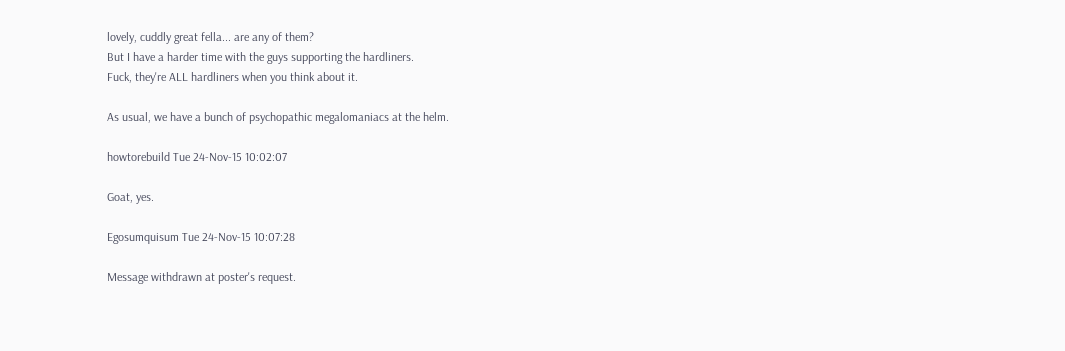lovely, cuddly great fella... are any of them?
But I have a harder time with the guys supporting the hardliners.
Fuck, they're ALL hardliners when you think about it.

As usual, we have a bunch of psychopathic megalomaniacs at the helm.

howtorebuild Tue 24-Nov-15 10:02:07

Goat, yes.

Egosumquisum Tue 24-Nov-15 10:07:28

Message withdrawn at poster's request.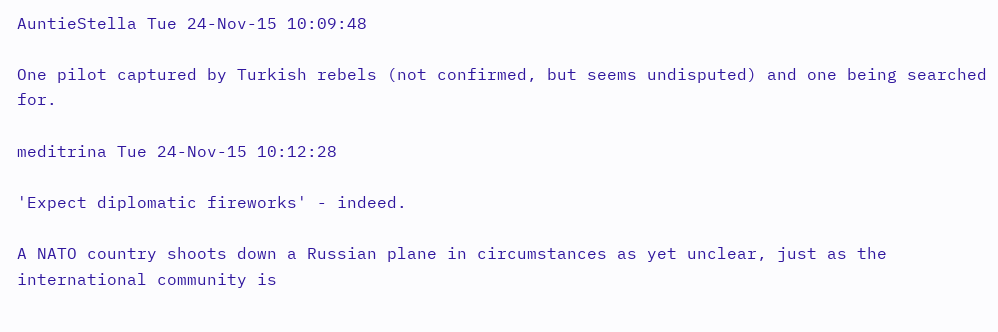AuntieStella Tue 24-Nov-15 10:09:48

One pilot captured by Turkish rebels (not confirmed, but seems undisputed) and one being searched for.

meditrina Tue 24-Nov-15 10:12:28

'Expect diplomatic fireworks' - indeed.

A NATO country shoots down a Russian plane in circumstances as yet unclear, just as the international community is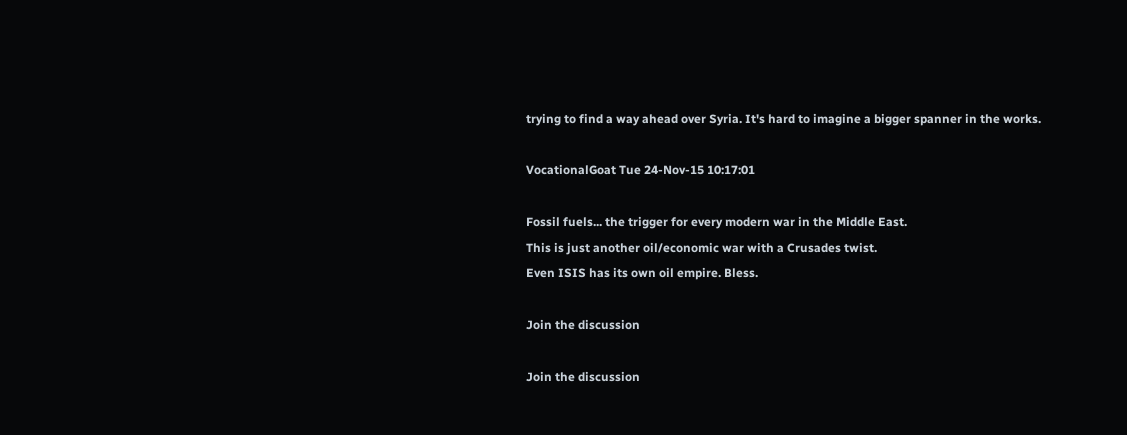trying to find a way ahead over Syria. It's hard to imagine a bigger spanner in the works.

VocationalGoat Tue 24-Nov-15 10:17:01

Fossil fuels... the trigger for every modern war in the Middle East.
This is just another oil/economic war with a Crusades twist.
Even ISIS has its own oil empire. Bless.

Join the discussion

Join the discussion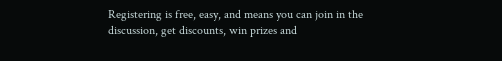Registering is free, easy, and means you can join in the discussion, get discounts, win prizes and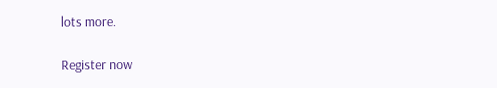lots more.

Register now